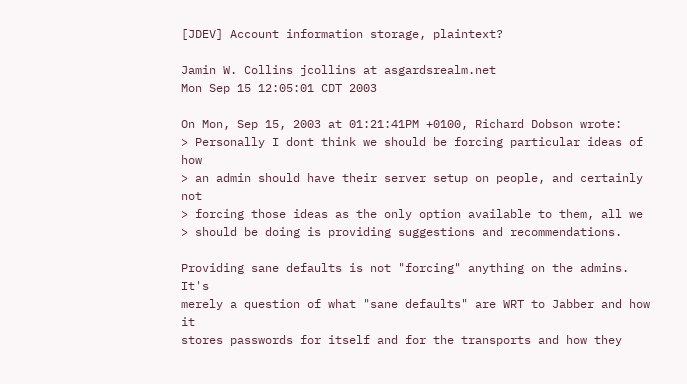[JDEV] Account information storage, plaintext?

Jamin W. Collins jcollins at asgardsrealm.net
Mon Sep 15 12:05:01 CDT 2003

On Mon, Sep 15, 2003 at 01:21:41PM +0100, Richard Dobson wrote:
> Personally I dont think we should be forcing particular ideas of how
> an admin should have their server setup on people, and certainly not
> forcing those ideas as the only option available to them, all we
> should be doing is providing suggestions and recommendations.

Providing sane defaults is not "forcing" anything on the admins.  It's
merely a question of what "sane defaults" are WRT to Jabber and how it
stores passwords for itself and for the transports and how they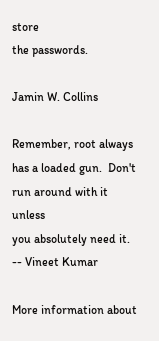store
the passwords.

Jamin W. Collins

Remember, root always has a loaded gun.  Don't run around with it unless
you absolutely need it. -- Vineet Kumar

More information about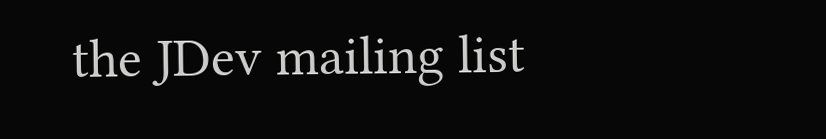the JDev mailing list